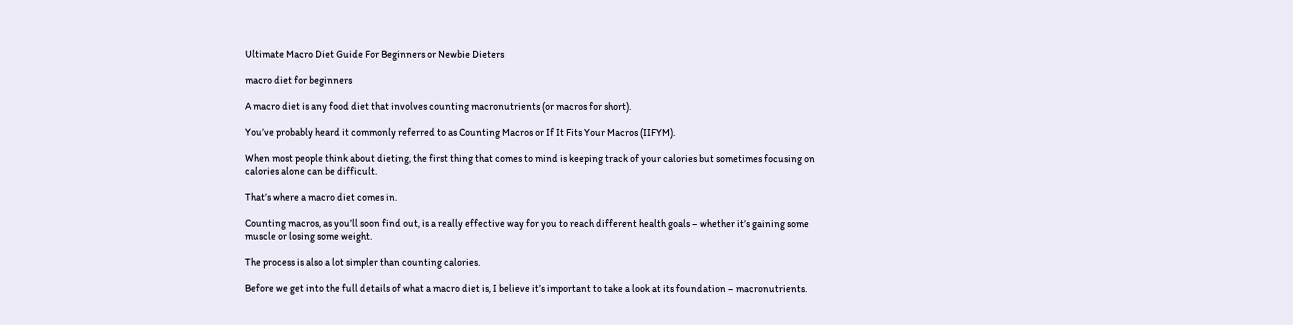Ultimate Macro Diet Guide For Beginners or Newbie Dieters

macro diet for beginners

A macro diet is any food diet that involves counting macronutrients (or macros for short).

You’ve probably heard it commonly referred to as Counting Macros or If It Fits Your Macros (IIFYM).

When most people think about dieting, the first thing that comes to mind is keeping track of your calories but sometimes focusing on calories alone can be difficult.

That’s where a macro diet comes in.

Counting macros, as you’ll soon find out, is a really effective way for you to reach different health goals – whether it’s gaining some muscle or losing some weight.

The process is also a lot simpler than counting calories.

Before we get into the full details of what a macro diet is, I believe it’s important to take a look at its foundation – macronutrients.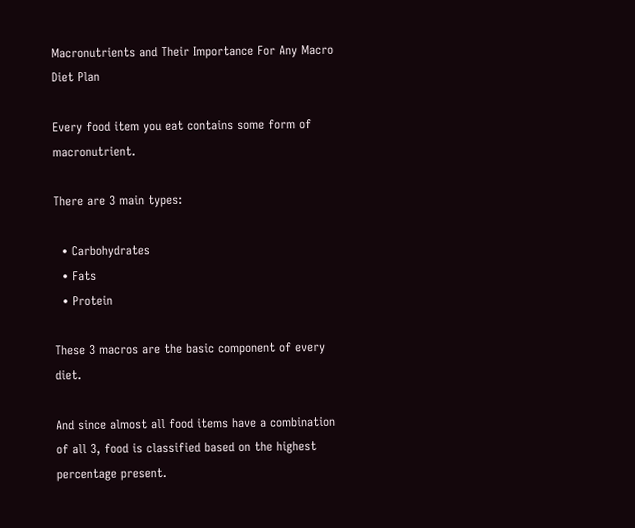Macronutrients and Their Importance For Any Macro Diet Plan

Every food item you eat contains some form of macronutrient.

There are 3 main types:

  • Carbohydrates
  • Fats
  • Protein

These 3 macros are the basic component of every diet.

And since almost all food items have a combination of all 3, food is classified based on the highest percentage present.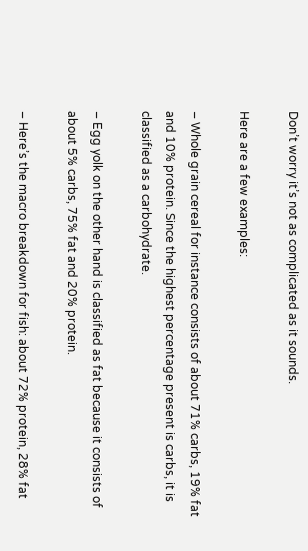Don’t worry it’s not as complicated as it sounds.

Here are a few examples:

– Whole grain cereal for instance consists of about 71% carbs, 19% fat and 10% protein. Since the highest percentage present is carbs, it is classified as a carbohydrate.

– Egg yolk on the other hand is classified as fat because it consists of about 5% carbs, 75% fat and 20% protein.

– Here’s the macro breakdown for fish: about 72% protein, 28% fat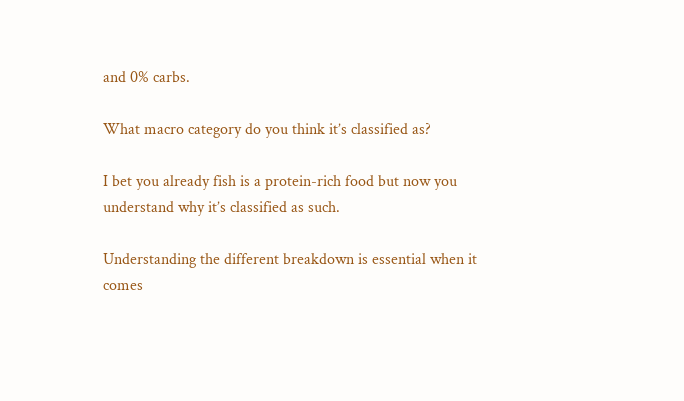and 0% carbs.

What macro category do you think it’s classified as?

I bet you already fish is a protein-rich food but now you understand why it’s classified as such.

Understanding the different breakdown is essential when it comes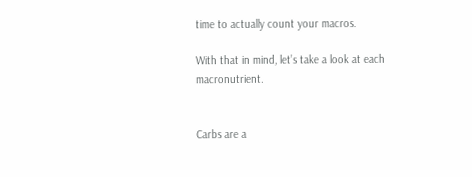time to actually count your macros.

With that in mind, let’s take a look at each macronutrient.


Carbs are a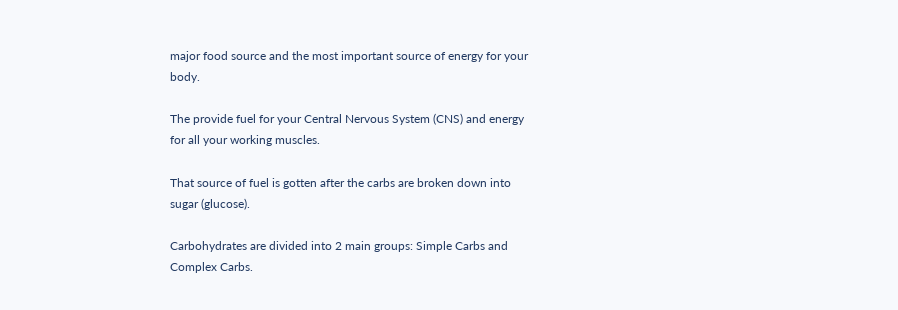major food source and the most important source of energy for your body.

The provide fuel for your Central Nervous System (CNS) and energy for all your working muscles.

That source of fuel is gotten after the carbs are broken down into sugar (glucose).

Carbohydrates are divided into 2 main groups: Simple Carbs and Complex Carbs.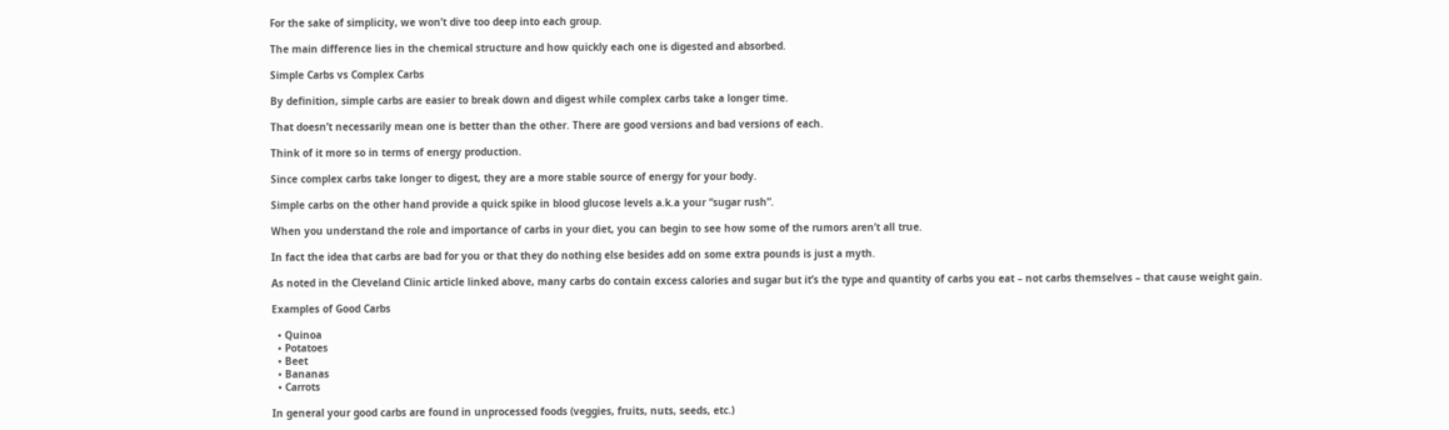For the sake of simplicity, we won’t dive too deep into each group.

The main difference lies in the chemical structure and how quickly each one is digested and absorbed.

Simple Carbs vs Complex Carbs

By definition, simple carbs are easier to break down and digest while complex carbs take a longer time.

That doesn’t necessarily mean one is better than the other. There are good versions and bad versions of each.

Think of it more so in terms of energy production.

Since complex carbs take longer to digest, they are a more stable source of energy for your body.

Simple carbs on the other hand provide a quick spike in blood glucose levels a.k.a your “sugar rush”.

When you understand the role and importance of carbs in your diet, you can begin to see how some of the rumors aren’t all true.

In fact the idea that carbs are bad for you or that they do nothing else besides add on some extra pounds is just a myth.

As noted in the Cleveland Clinic article linked above, many carbs do contain excess calories and sugar but it’s the type and quantity of carbs you eat – not carbs themselves – that cause weight gain.

Examples of Good Carbs

  • Quinoa
  • Potatoes
  • Beet
  • Bananas
  • Carrots

In general your good carbs are found in unprocessed foods (veggies, fruits, nuts, seeds, etc.)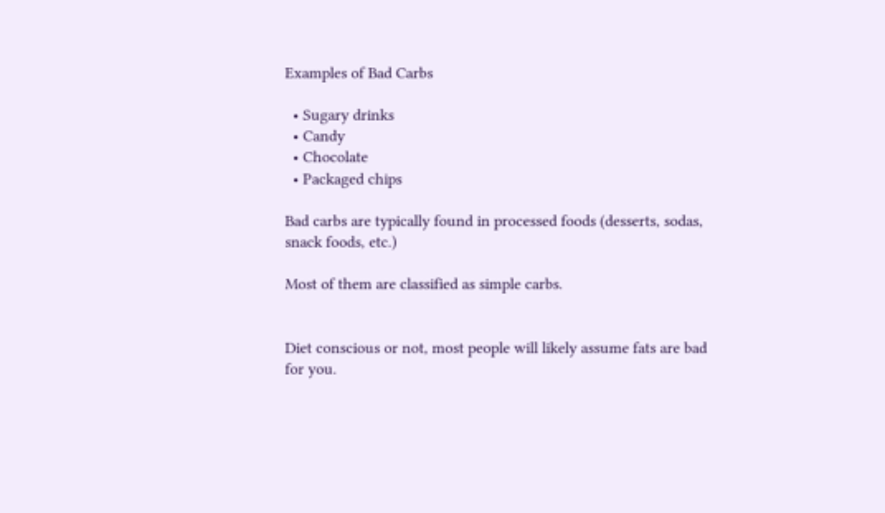Examples of Bad Carbs

  • Sugary drinks
  • Candy
  • Chocolate
  • Packaged chips

Bad carbs are typically found in processed foods (desserts, sodas, snack foods, etc.)

Most of them are classified as simple carbs.


Diet conscious or not, most people will likely assume fats are bad for you.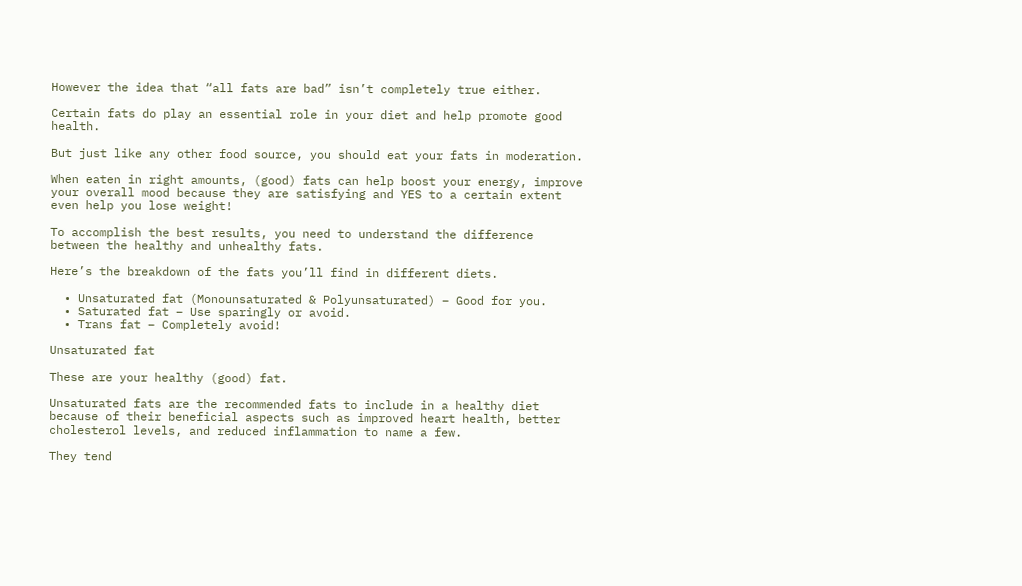However the idea that “all fats are bad” isn’t completely true either.

Certain fats do play an essential role in your diet and help promote good health.

But just like any other food source, you should eat your fats in moderation.

When eaten in right amounts, (good) fats can help boost your energy, improve your overall mood because they are satisfying and YES to a certain extent even help you lose weight!

To accomplish the best results, you need to understand the difference between the healthy and unhealthy fats.

Here’s the breakdown of the fats you’ll find in different diets.

  • Unsaturated fat (Monounsaturated & Polyunsaturated) – Good for you.
  • Saturated fat – Use sparingly or avoid.
  • Trans fat – Completely avoid!

Unsaturated fat

These are your healthy (good) fat.

Unsaturated fats are the recommended fats to include in a healthy diet because of their beneficial aspects such as improved heart health, better cholesterol levels, and reduced inflammation to name a few.

They tend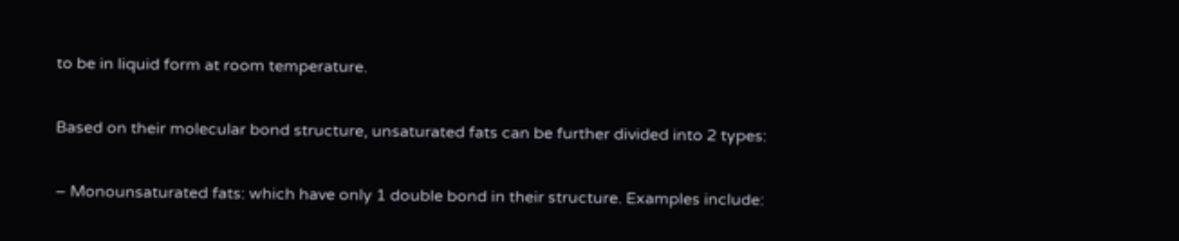to be in liquid form at room temperature.

Based on their molecular bond structure, unsaturated fats can be further divided into 2 types:

– Monounsaturated fats: which have only 1 double bond in their structure. Examples include: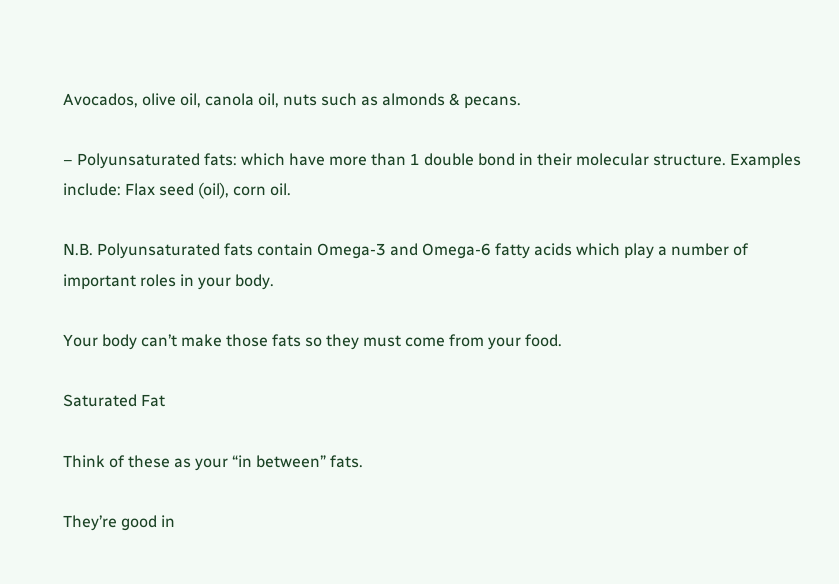Avocados, olive oil, canola oil, nuts such as almonds & pecans.

– Polyunsaturated fats: which have more than 1 double bond in their molecular structure. Examples include: Flax seed (oil), corn oil.

N.B. Polyunsaturated fats contain Omega-3 and Omega-6 fatty acids which play a number of important roles in your body.

Your body can’t make those fats so they must come from your food.

Saturated Fat

Think of these as your “in between” fats.

They’re good in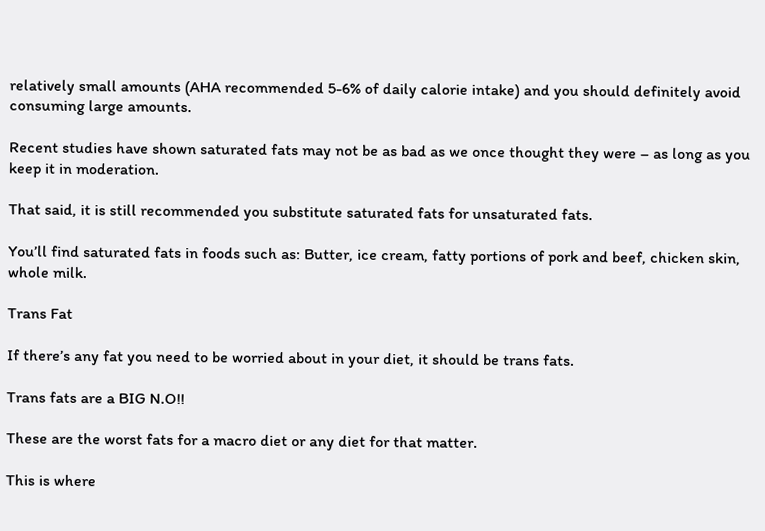relatively small amounts (AHA recommended 5-6% of daily calorie intake) and you should definitely avoid consuming large amounts.

Recent studies have shown saturated fats may not be as bad as we once thought they were – as long as you keep it in moderation.

That said, it is still recommended you substitute saturated fats for unsaturated fats.

You’ll find saturated fats in foods such as: Butter, ice cream, fatty portions of pork and beef, chicken skin, whole milk.

Trans Fat

If there’s any fat you need to be worried about in your diet, it should be trans fats.

Trans fats are a BIG N.O!!

These are the worst fats for a macro diet or any diet for that matter.

This is where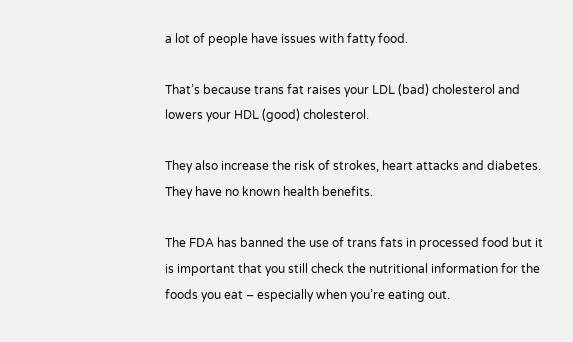a lot of people have issues with fatty food.

That’s because trans fat raises your LDL (bad) cholesterol and lowers your HDL (good) cholesterol.

They also increase the risk of strokes, heart attacks and diabetes. They have no known health benefits.

The FDA has banned the use of trans fats in processed food but it is important that you still check the nutritional information for the foods you eat – especially when you’re eating out.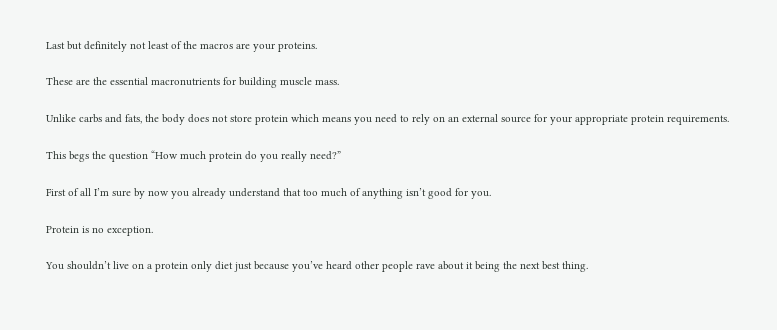Last but definitely not least of the macros are your proteins.

These are the essential macronutrients for building muscle mass.

Unlike carbs and fats, the body does not store protein which means you need to rely on an external source for your appropriate protein requirements.

This begs the question “How much protein do you really need?”

First of all I’m sure by now you already understand that too much of anything isn’t good for you.

Protein is no exception.

You shouldn’t live on a protein only diet just because you’ve heard other people rave about it being the next best thing.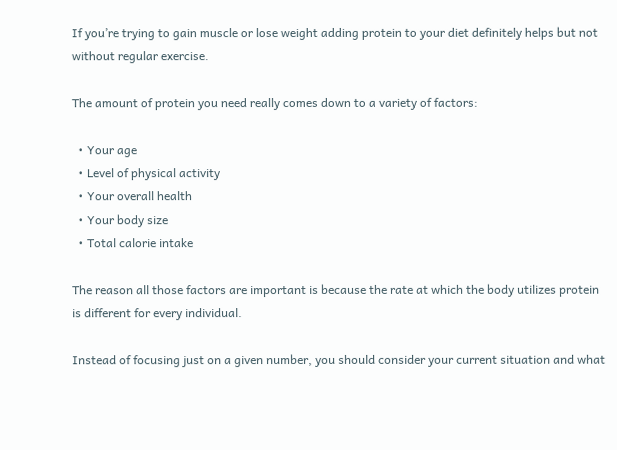If you’re trying to gain muscle or lose weight adding protein to your diet definitely helps but not without regular exercise.

The amount of protein you need really comes down to a variety of factors:

  • Your age
  • Level of physical activity
  • Your overall health
  • Your body size
  • Total calorie intake

The reason all those factors are important is because the rate at which the body utilizes protein is different for every individual.

Instead of focusing just on a given number, you should consider your current situation and what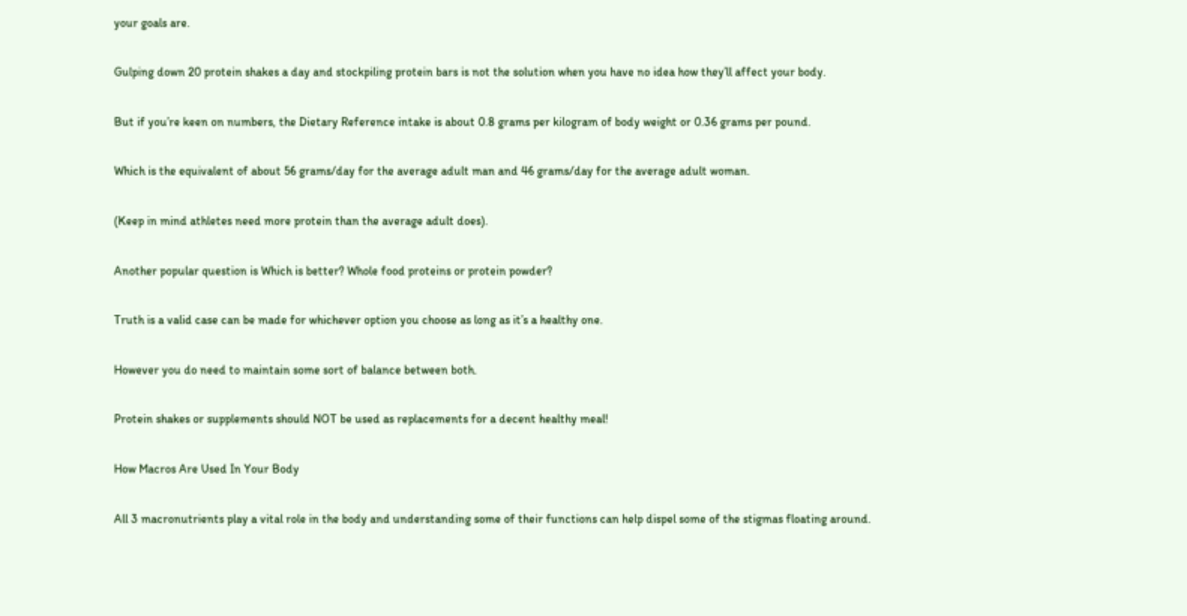your goals are.

Gulping down 20 protein shakes a day and stockpiling protein bars is not the solution when you have no idea how they’ll affect your body.

But if you’re keen on numbers, the Dietary Reference intake is about 0.8 grams per kilogram of body weight or 0.36 grams per pound.

Which is the equivalent of about 56 grams/day for the average adult man and 46 grams/day for the average adult woman.

(Keep in mind athletes need more protein than the average adult does).

Another popular question is Which is better? Whole food proteins or protein powder?

Truth is a valid case can be made for whichever option you choose as long as it’s a healthy one.

However you do need to maintain some sort of balance between both.

Protein shakes or supplements should NOT be used as replacements for a decent healthy meal!

How Macros Are Used In Your Body

All 3 macronutrients play a vital role in the body and understanding some of their functions can help dispel some of the stigmas floating around.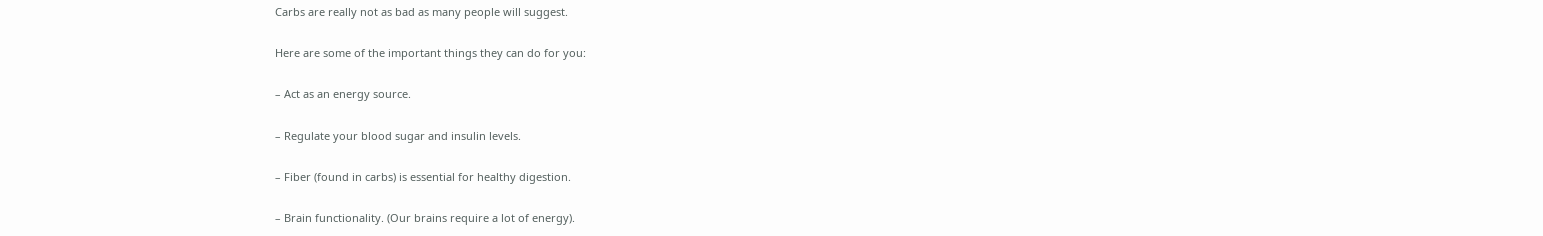Carbs are really not as bad as many people will suggest.

Here are some of the important things they can do for you:

– Act as an energy source.

– Regulate your blood sugar and insulin levels.

– Fiber (found in carbs) is essential for healthy digestion.

– Brain functionality. (Our brains require a lot of energy).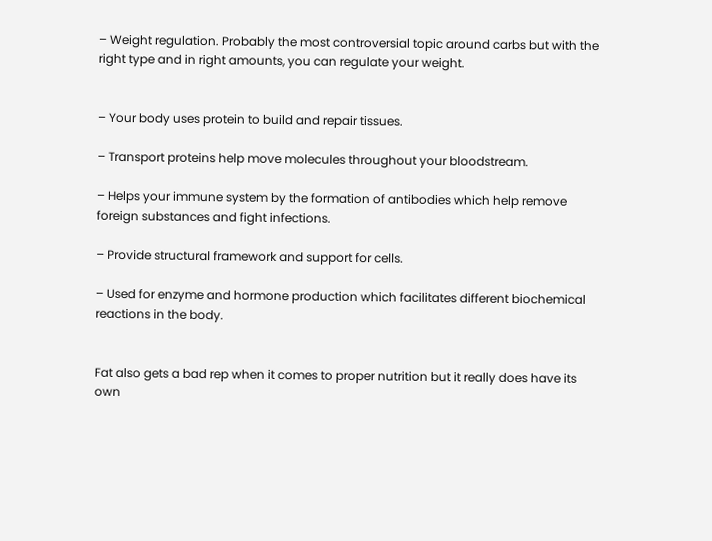– Weight regulation. Probably the most controversial topic around carbs but with the right type and in right amounts, you can regulate your weight.


– Your body uses protein to build and repair tissues.

– Transport proteins help move molecules throughout your bloodstream.

– Helps your immune system by the formation of antibodies which help remove foreign substances and fight infections.

– Provide structural framework and support for cells.

– Used for enzyme and hormone production which facilitates different biochemical reactions in the body.


Fat also gets a bad rep when it comes to proper nutrition but it really does have its own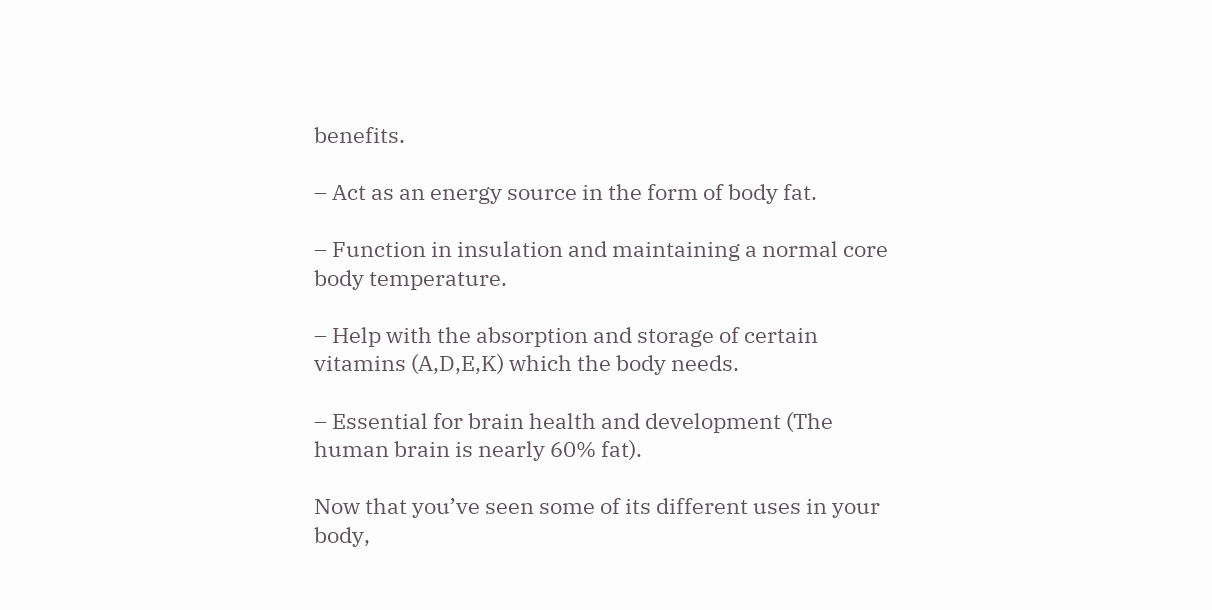benefits.

– Act as an energy source in the form of body fat.

– Function in insulation and maintaining a normal core body temperature.

– Help with the absorption and storage of certain vitamins (A,D,E,K) which the body needs.

– Essential for brain health and development (The human brain is nearly 60% fat).

Now that you’ve seen some of its different uses in your body,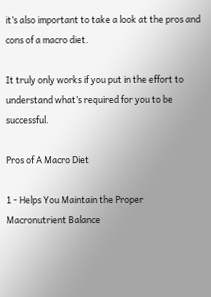it’s also important to take a look at the pros and cons of a macro diet.

It truly only works if you put in the effort to understand what’s required for you to be successful.

Pros of A Macro Diet

1 - Helps You Maintain the Proper Macronutrient Balance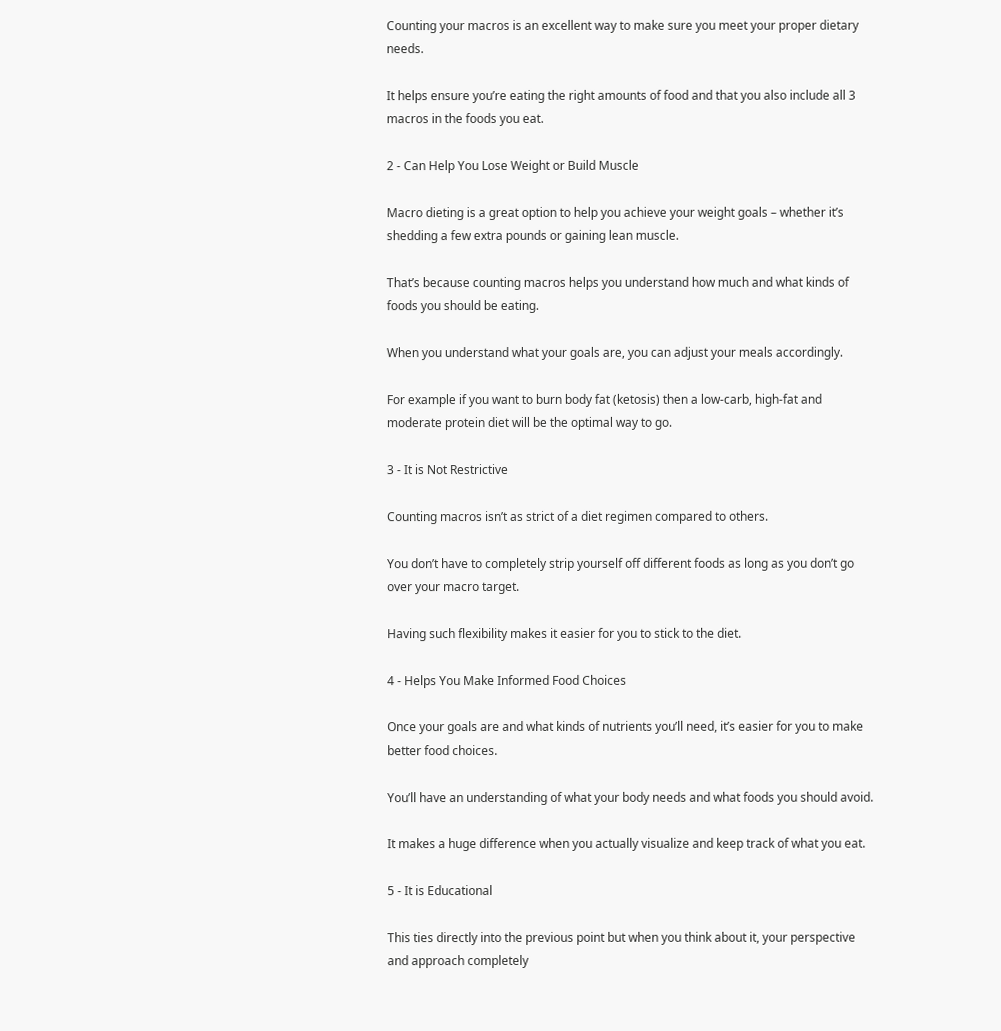Counting your macros is an excellent way to make sure you meet your proper dietary needs.

It helps ensure you’re eating the right amounts of food and that you also include all 3 macros in the foods you eat.

2 - Can Help You Lose Weight or Build Muscle

Macro dieting is a great option to help you achieve your weight goals – whether it’s shedding a few extra pounds or gaining lean muscle.

That’s because counting macros helps you understand how much and what kinds of foods you should be eating.

When you understand what your goals are, you can adjust your meals accordingly.

For example if you want to burn body fat (ketosis) then a low-carb, high-fat and moderate protein diet will be the optimal way to go.

3 - It is Not Restrictive

Counting macros isn’t as strict of a diet regimen compared to others.

You don’t have to completely strip yourself off different foods as long as you don’t go over your macro target.

Having such flexibility makes it easier for you to stick to the diet.

4 - Helps You Make Informed Food Choices

Once your goals are and what kinds of nutrients you’ll need, it’s easier for you to make better food choices.

You’ll have an understanding of what your body needs and what foods you should avoid.

It makes a huge difference when you actually visualize and keep track of what you eat.

5 - It is Educational

This ties directly into the previous point but when you think about it, your perspective and approach completely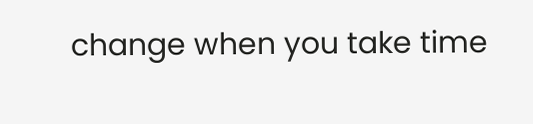change when you take time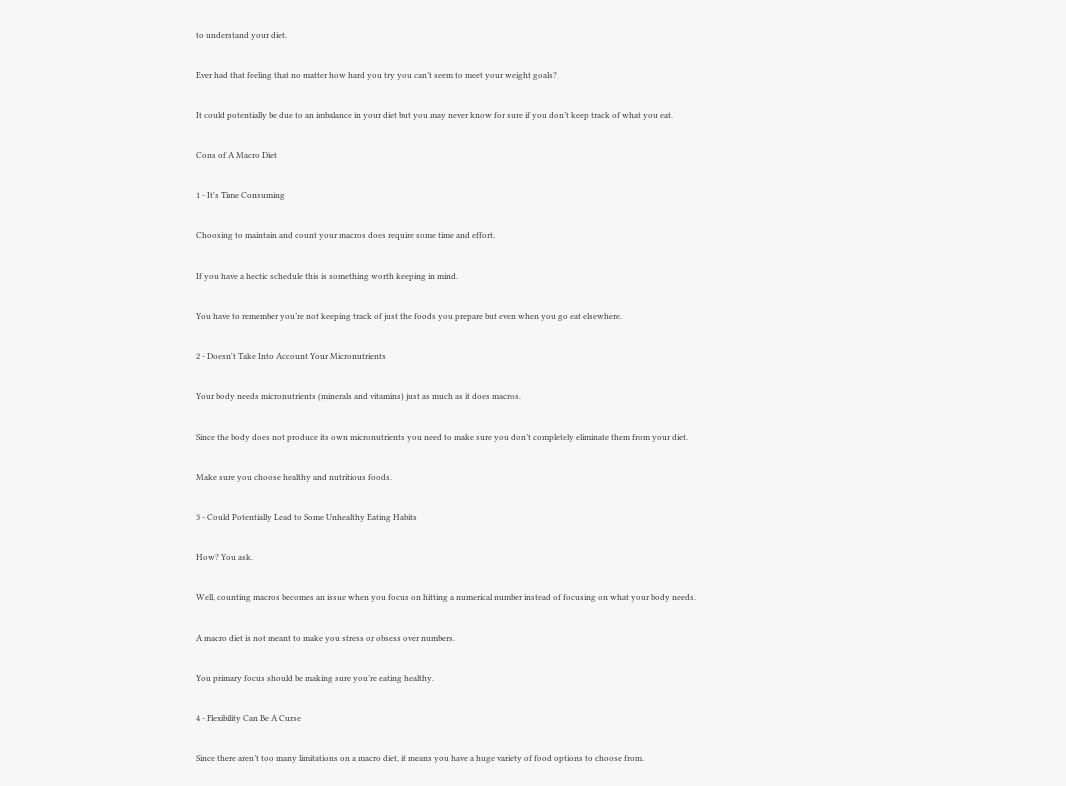to understand your diet.

Ever had that feeling that no matter how hard you try you can’t seem to meet your weight goals?

It could potentially be due to an imbalance in your diet but you may never know for sure if you don’t keep track of what you eat.

Cons of A Macro Diet

1 - It's Time Consuming

Choosing to maintain and count your macros does require some time and effort.

If you have a hectic schedule this is something worth keeping in mind.

You have to remember you’re not keeping track of just the foods you prepare but even when you go eat elsewhere.

2 - Doesn't Take Into Account Your Micronutrients

Your body needs micronutrients (minerals and vitamins) just as much as it does macros.

Since the body does not produce its own micronutrients you need to make sure you don’t completely eliminate them from your diet.

Make sure you choose healthy and nutritious foods.

3 - Could Potentially Lead to Some Unhealthy Eating Habits

How? You ask.

Well, counting macros becomes an issue when you focus on hitting a numerical number instead of focusing on what your body needs.

A macro diet is not meant to make you stress or obsess over numbers.

You primary focus should be making sure you’re eating healthy.

4 - Flexibility Can Be A Curse

Since there aren’t too many limitations on a macro diet, it means you have a huge variety of food options to choose from.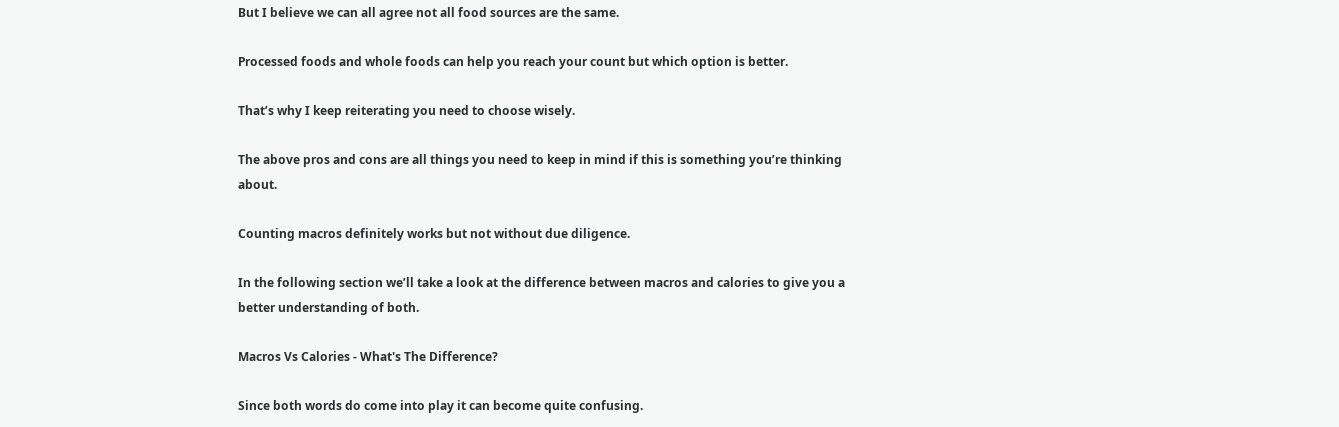But I believe we can all agree not all food sources are the same.

Processed foods and whole foods can help you reach your count but which option is better.

That’s why I keep reiterating you need to choose wisely.

The above pros and cons are all things you need to keep in mind if this is something you’re thinking about.

Counting macros definitely works but not without due diligence.

In the following section we’ll take a look at the difference between macros and calories to give you a better understanding of both.

Macros Vs Calories - What's The Difference?

Since both words do come into play it can become quite confusing.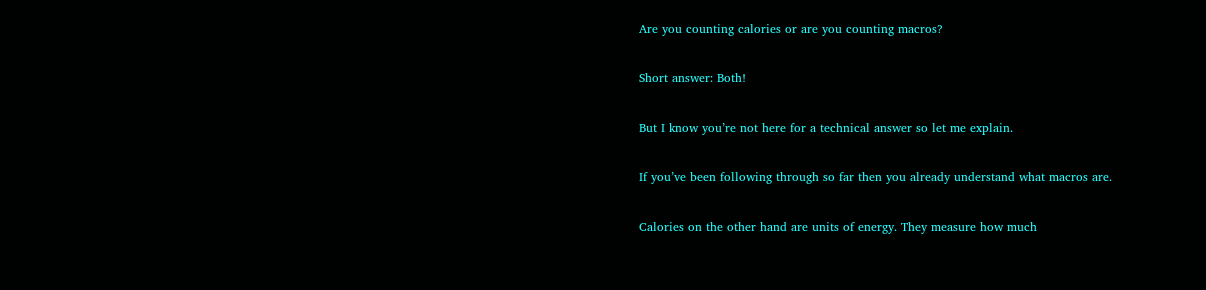Are you counting calories or are you counting macros?

Short answer: Both!

But I know you’re not here for a technical answer so let me explain.

If you’ve been following through so far then you already understand what macros are.

Calories on the other hand are units of energy. They measure how much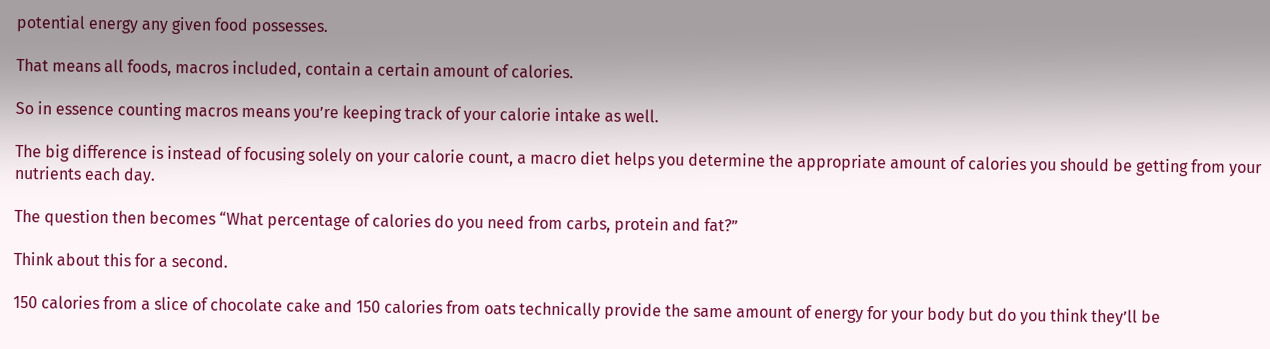potential energy any given food possesses.

That means all foods, macros included, contain a certain amount of calories.

So in essence counting macros means you’re keeping track of your calorie intake as well.

The big difference is instead of focusing solely on your calorie count, a macro diet helps you determine the appropriate amount of calories you should be getting from your nutrients each day.

The question then becomes “What percentage of calories do you need from carbs, protein and fat?”

Think about this for a second.

150 calories from a slice of chocolate cake and 150 calories from oats technically provide the same amount of energy for your body but do you think they’ll be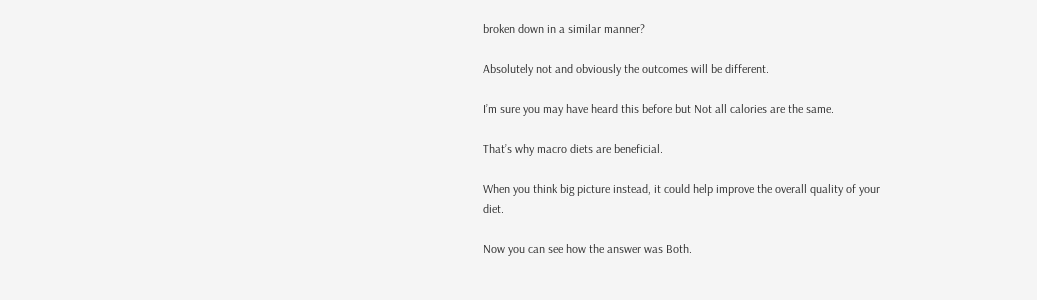broken down in a similar manner?

Absolutely not and obviously the outcomes will be different.

I’m sure you may have heard this before but Not all calories are the same.

That’s why macro diets are beneficial.

When you think big picture instead, it could help improve the overall quality of your diet.

Now you can see how the answer was Both.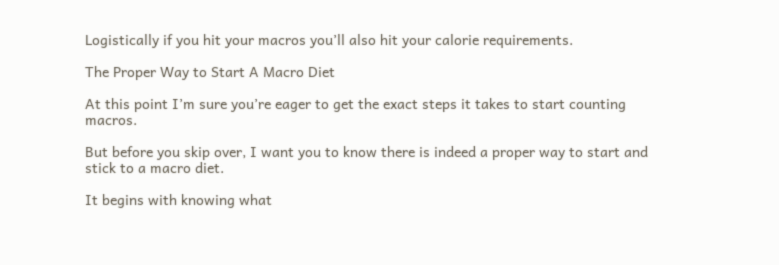Logistically if you hit your macros you’ll also hit your calorie requirements.

The Proper Way to Start A Macro Diet

At this point I’m sure you’re eager to get the exact steps it takes to start counting macros.

But before you skip over, I want you to know there is indeed a proper way to start and stick to a macro diet.

It begins with knowing what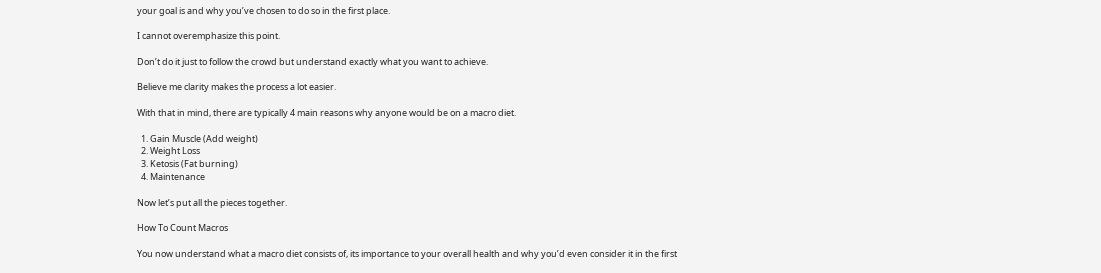your goal is and why you’ve chosen to do so in the first place.

I cannot overemphasize this point.

Don’t do it just to follow the crowd but understand exactly what you want to achieve.

Believe me clarity makes the process a lot easier.

With that in mind, there are typically 4 main reasons why anyone would be on a macro diet.

  1. Gain Muscle (Add weight)
  2. Weight Loss
  3. Ketosis (Fat burning)
  4. Maintenance

Now let’s put all the pieces together.

How To Count Macros

You now understand what a macro diet consists of, its importance to your overall health and why you’d even consider it in the first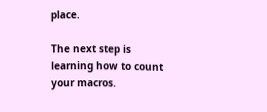place.

The next step is learning how to count your macros.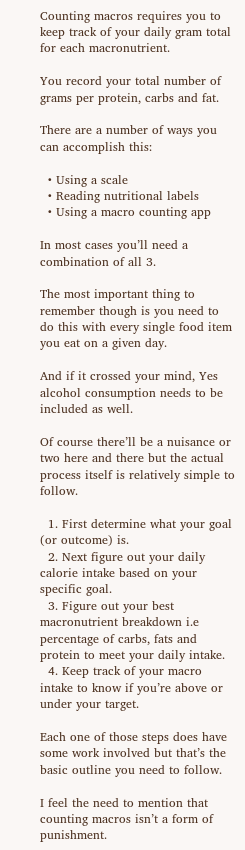Counting macros requires you to keep track of your daily gram total for each macronutrient.

You record your total number of grams per protein, carbs and fat.

There are a number of ways you can accomplish this:

  • Using a scale
  • Reading nutritional labels
  • Using a macro counting app

In most cases you’ll need a combination of all 3.

The most important thing to remember though is you need to do this with every single food item you eat on a given day.

And if it crossed your mind, Yes alcohol consumption needs to be included as well.

Of course there’ll be a nuisance or two here and there but the actual process itself is relatively simple to follow.

  1. First determine what your goal (or outcome) is.
  2. Next figure out your daily calorie intake based on your specific goal.
  3. Figure out your best macronutrient breakdown i.e percentage of carbs, fats and protein to meet your daily intake.
  4. Keep track of your macro intake to know if you’re above or under your target.

Each one of those steps does have some work involved but that’s the basic outline you need to follow.

I feel the need to mention that counting macros isn’t a form of punishment.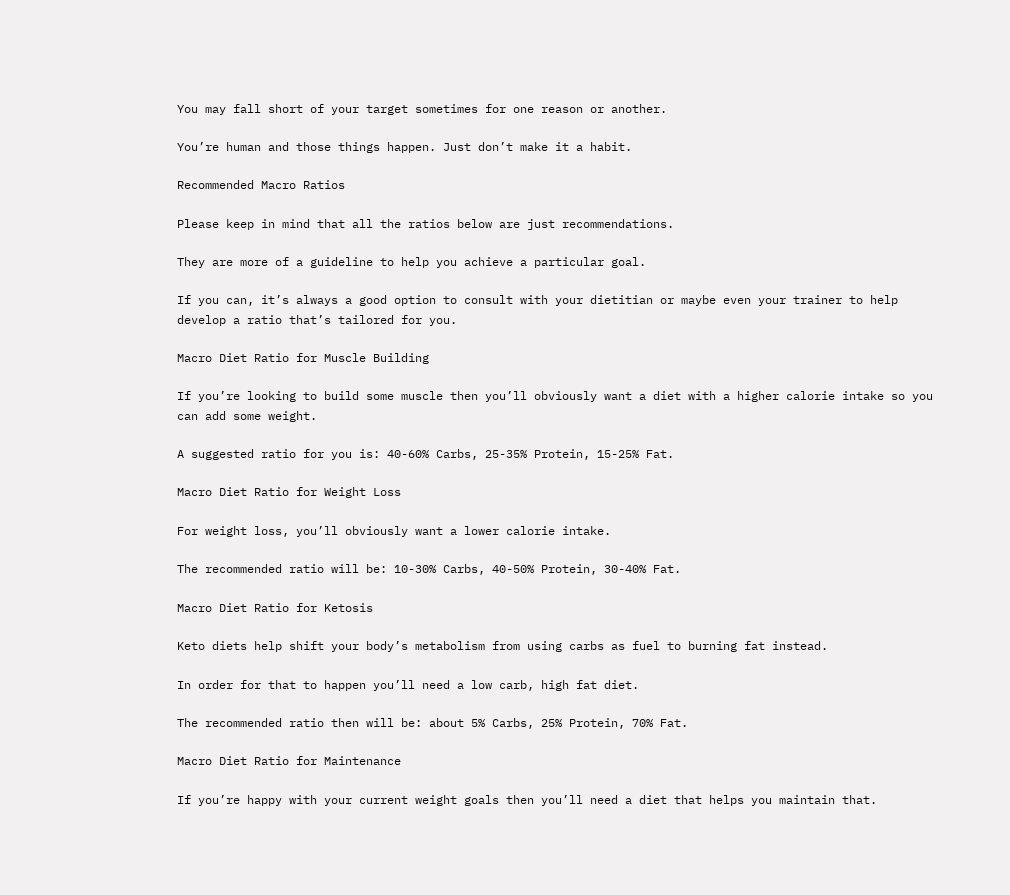You may fall short of your target sometimes for one reason or another.

You’re human and those things happen. Just don’t make it a habit.

Recommended Macro Ratios

Please keep in mind that all the ratios below are just recommendations.

They are more of a guideline to help you achieve a particular goal.

If you can, it’s always a good option to consult with your dietitian or maybe even your trainer to help develop a ratio that’s tailored for you.

Macro Diet Ratio for Muscle Building

If you’re looking to build some muscle then you’ll obviously want a diet with a higher calorie intake so you can add some weight.

A suggested ratio for you is: 40-60% Carbs, 25-35% Protein, 15-25% Fat.

Macro Diet Ratio for Weight Loss

For weight loss, you’ll obviously want a lower calorie intake.

The recommended ratio will be: 10-30% Carbs, 40-50% Protein, 30-40% Fat.

Macro Diet Ratio for Ketosis

Keto diets help shift your body’s metabolism from using carbs as fuel to burning fat instead.

In order for that to happen you’ll need a low carb, high fat diet.

The recommended ratio then will be: about 5% Carbs, 25% Protein, 70% Fat.

Macro Diet Ratio for Maintenance

If you’re happy with your current weight goals then you’ll need a diet that helps you maintain that.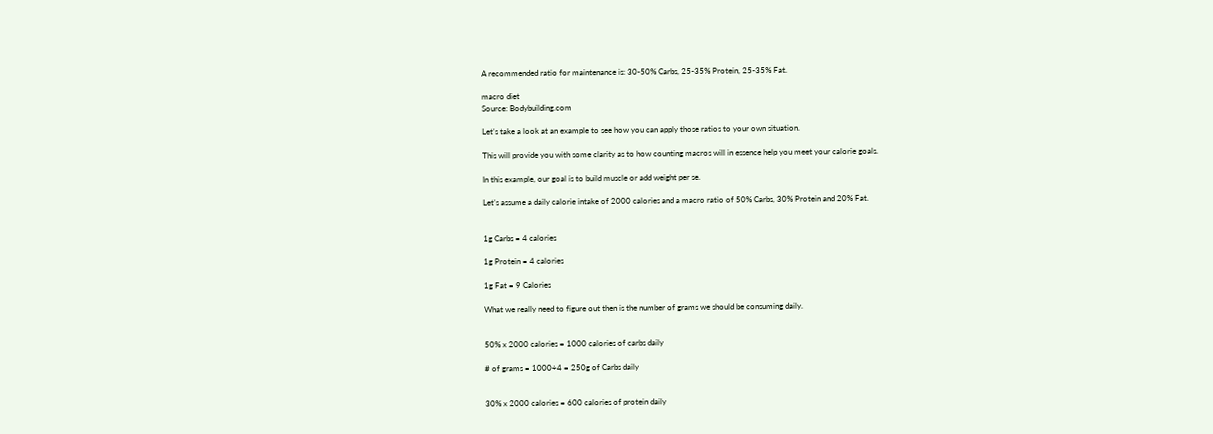A recommended ratio for maintenance is: 30-50% Carbs, 25-35% Protein, 25-35% Fat.

macro diet
Source: Bodybuilding.com

Let’s take a look at an example to see how you can apply those ratios to your own situation.

This will provide you with some clarity as to how counting macros will in essence help you meet your calorie goals.

In this example, our goal is to build muscle or add weight per se.

Let’s assume a daily calorie intake of 2000 calories and a macro ratio of 50% Carbs, 30% Protein and 20% Fat.


1g Carbs = 4 calories

1g Protein = 4 calories

1g Fat = 9 Calories

What we really need to figure out then is the number of grams we should be consuming daily.


50% x 2000 calories = 1000 calories of carbs daily

# of grams = 1000÷4 = 250g of Carbs daily


30% x 2000 calories = 600 calories of protein daily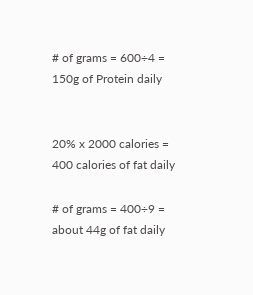# of grams = 600÷4 = 150g of Protein daily


20% x 2000 calories = 400 calories of fat daily

# of grams = 400÷9 = about 44g of fat daily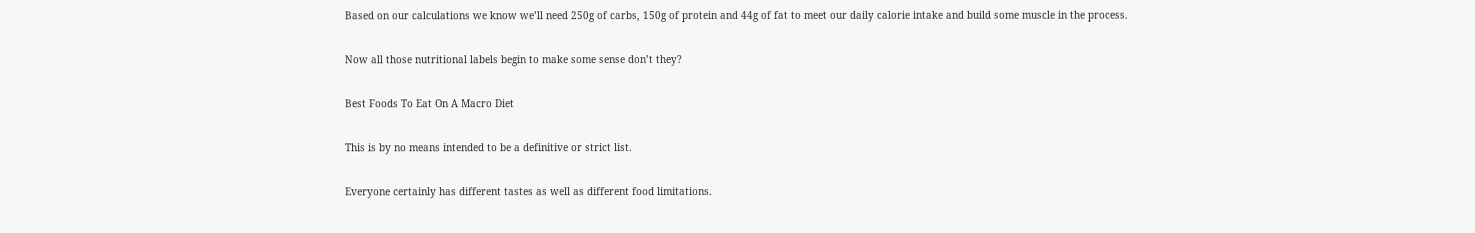Based on our calculations we know we’ll need 250g of carbs, 150g of protein and 44g of fat to meet our daily calorie intake and build some muscle in the process.

Now all those nutritional labels begin to make some sense don’t they?

Best Foods To Eat On A Macro Diet

This is by no means intended to be a definitive or strict list.

Everyone certainly has different tastes as well as different food limitations.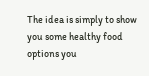The idea is simply to show you some healthy food options you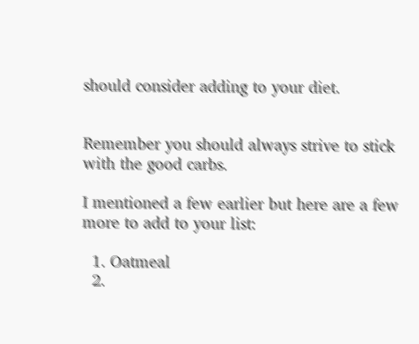should consider adding to your diet.


Remember you should always strive to stick with the good carbs.

I mentioned a few earlier but here are a few more to add to your list:

  1. Oatmeal
  2.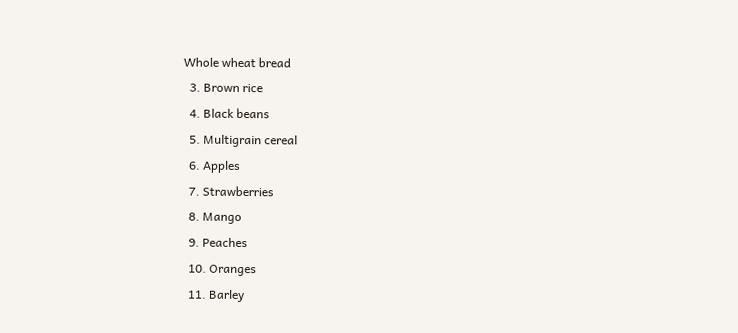Whole wheat bread
  3. Brown rice
  4. Black beans
  5. Multigrain cereal
  6. Apples
  7. Strawberries
  8. Mango
  9. Peaches
  10. Oranges
  11. Barley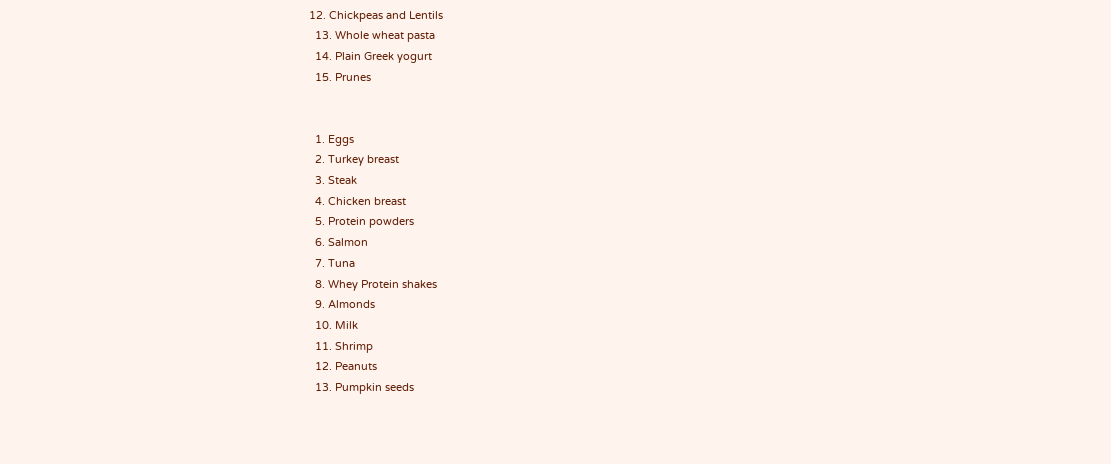12. Chickpeas and Lentils
  13. Whole wheat pasta
  14. Plain Greek yogurt
  15. Prunes


  1. Eggs
  2. Turkey breast
  3. Steak
  4. Chicken breast
  5. Protein powders
  6. Salmon
  7. Tuna
  8. Whey Protein shakes
  9. Almonds
  10. Milk
  11. Shrimp
  12. Peanuts
  13. Pumpkin seeds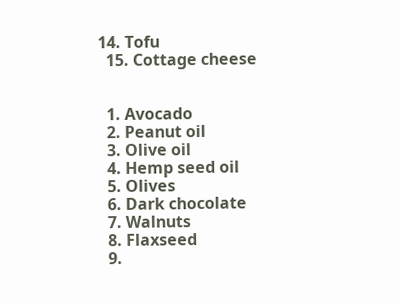14. Tofu
  15. Cottage cheese


  1. Avocado
  2. Peanut oil
  3. Olive oil
  4. Hemp seed oil
  5. Olives
  6. Dark chocolate
  7. Walnuts
  8. Flaxseed
  9.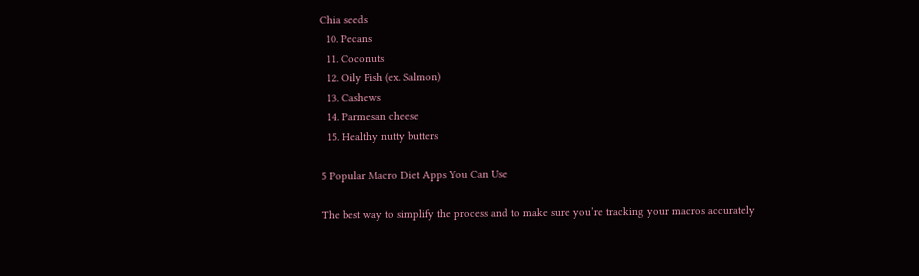Chia seeds
  10. Pecans
  11. Coconuts
  12. Oily Fish (ex. Salmon)
  13. Cashews
  14. Parmesan cheese
  15. Healthy nutty butters

5 Popular Macro Diet Apps You Can Use

The best way to simplify the process and to make sure you’re tracking your macros accurately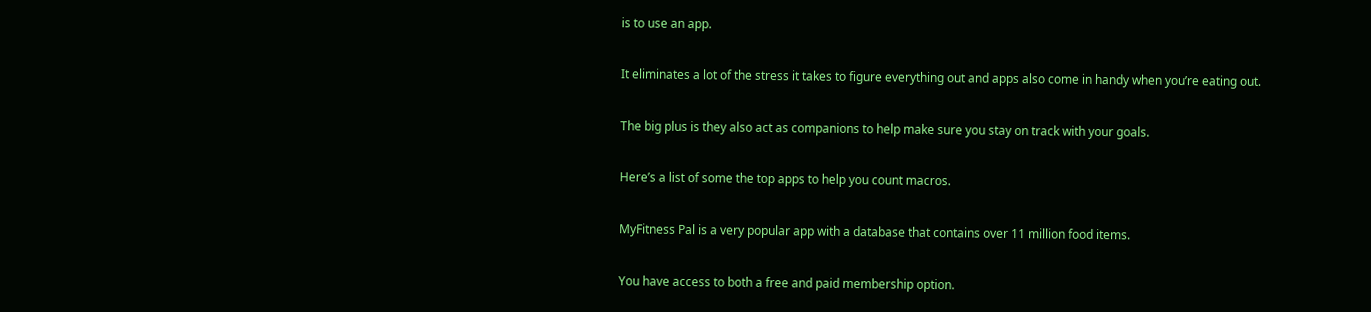is to use an app.

It eliminates a lot of the stress it takes to figure everything out and apps also come in handy when you’re eating out.

The big plus is they also act as companions to help make sure you stay on track with your goals.

Here’s a list of some the top apps to help you count macros.

MyFitness Pal is a very popular app with a database that contains over 11 million food items.

You have access to both a free and paid membership option.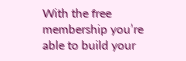With the free membership you’re able to build your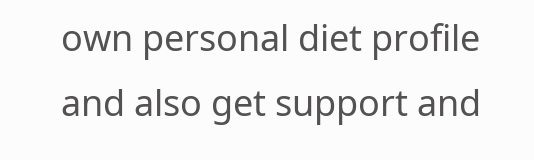own personal diet profile and also get support and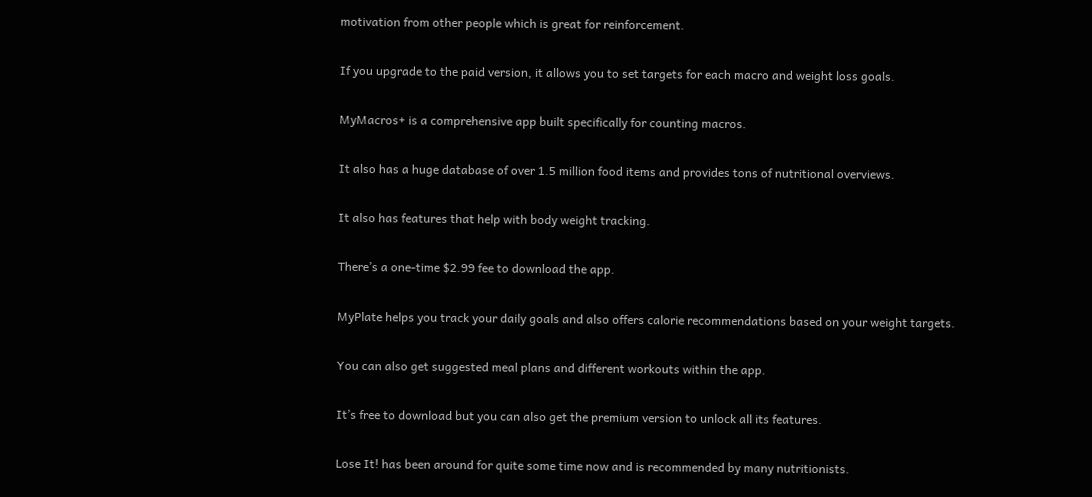motivation from other people which is great for reinforcement.

If you upgrade to the paid version, it allows you to set targets for each macro and weight loss goals.

MyMacros+ is a comprehensive app built specifically for counting macros.

It also has a huge database of over 1.5 million food items and provides tons of nutritional overviews.

It also has features that help with body weight tracking.

There’s a one-time $2.99 fee to download the app.

MyPlate helps you track your daily goals and also offers calorie recommendations based on your weight targets.

You can also get suggested meal plans and different workouts within the app.

It’s free to download but you can also get the premium version to unlock all its features.

Lose It! has been around for quite some time now and is recommended by many nutritionists.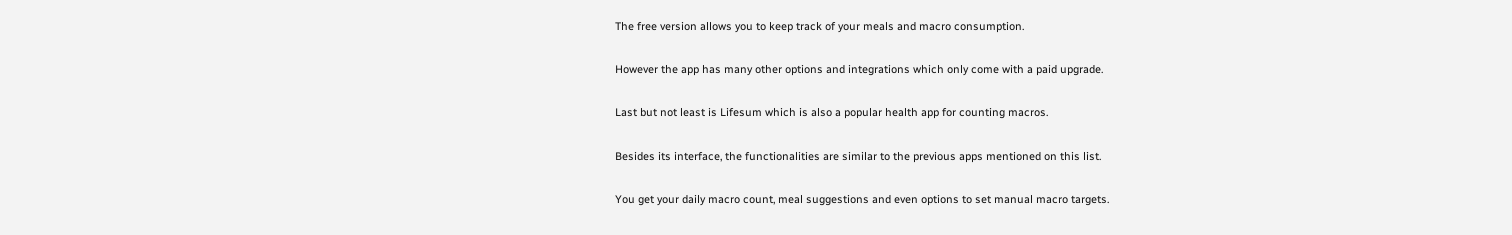The free version allows you to keep track of your meals and macro consumption.

However the app has many other options and integrations which only come with a paid upgrade.

Last but not least is Lifesum which is also a popular health app for counting macros.

Besides its interface, the functionalities are similar to the previous apps mentioned on this list.

You get your daily macro count, meal suggestions and even options to set manual macro targets.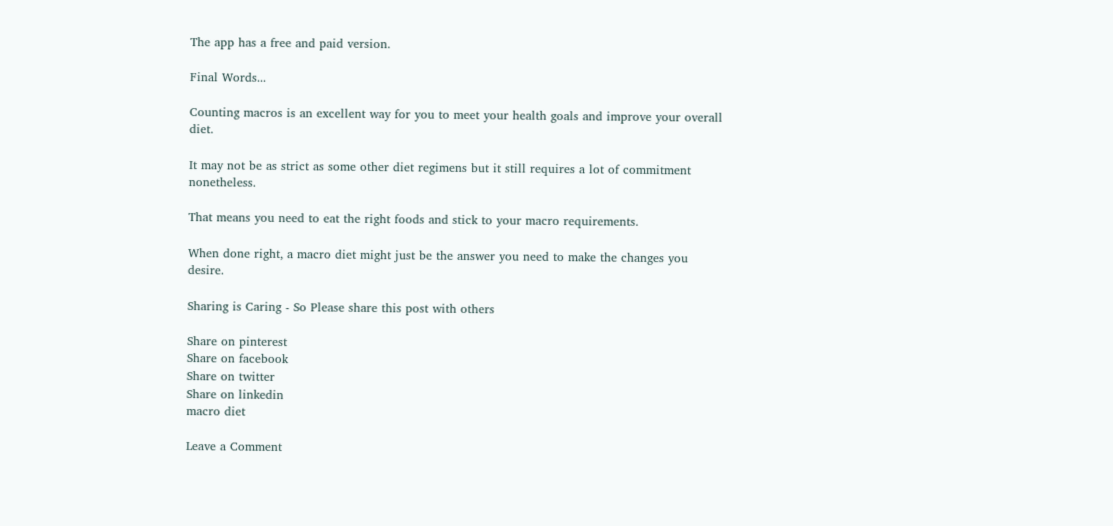The app has a free and paid version.

Final Words...

Counting macros is an excellent way for you to meet your health goals and improve your overall diet.

It may not be as strict as some other diet regimens but it still requires a lot of commitment nonetheless.

That means you need to eat the right foods and stick to your macro requirements.

When done right, a macro diet might just be the answer you need to make the changes you desire.

Sharing is Caring - So Please share this post with others

Share on pinterest
Share on facebook
Share on twitter
Share on linkedin
macro diet

Leave a Comment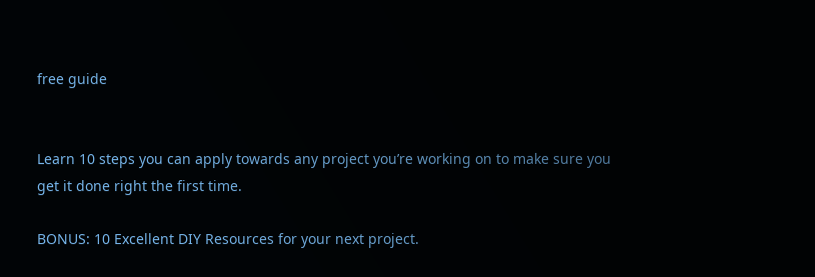free guide


Learn 10 steps you can apply towards any project you’re working on to make sure you get it done right the first time.

BONUS: 10 Excellent DIY Resources for your next project.